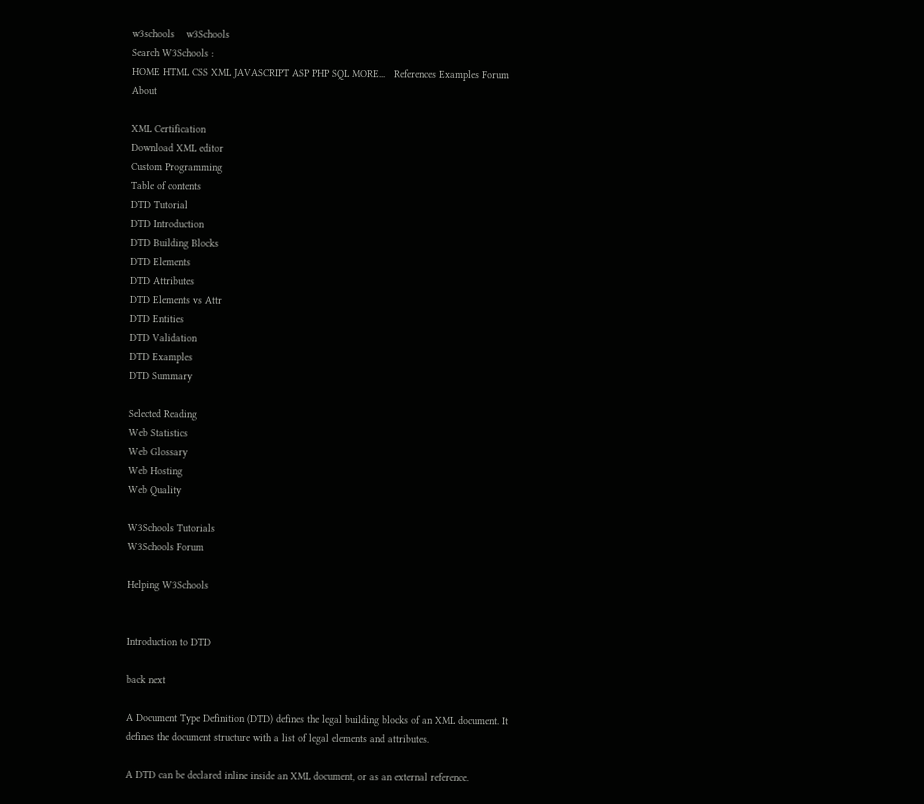w3schools    w3Schools
Search W3Schools :
HOME HTML CSS XML JAVASCRIPT ASP PHP SQL MORE...   References Examples Forum About

XML Certification
Download XML editor
Custom Programming
Table of contents
DTD Tutorial
DTD Introduction
DTD Building Blocks
DTD Elements
DTD Attributes
DTD Elements vs Attr
DTD Entities
DTD Validation
DTD Examples
DTD Summary

Selected Reading
Web Statistics
Web Glossary
Web Hosting
Web Quality

W3Schools Tutorials
W3Schools Forum

Helping W3Schools


Introduction to DTD

back next

A Document Type Definition (DTD) defines the legal building blocks of an XML document. It defines the document structure with a list of legal elements and attributes.

A DTD can be declared inline inside an XML document, or as an external reference.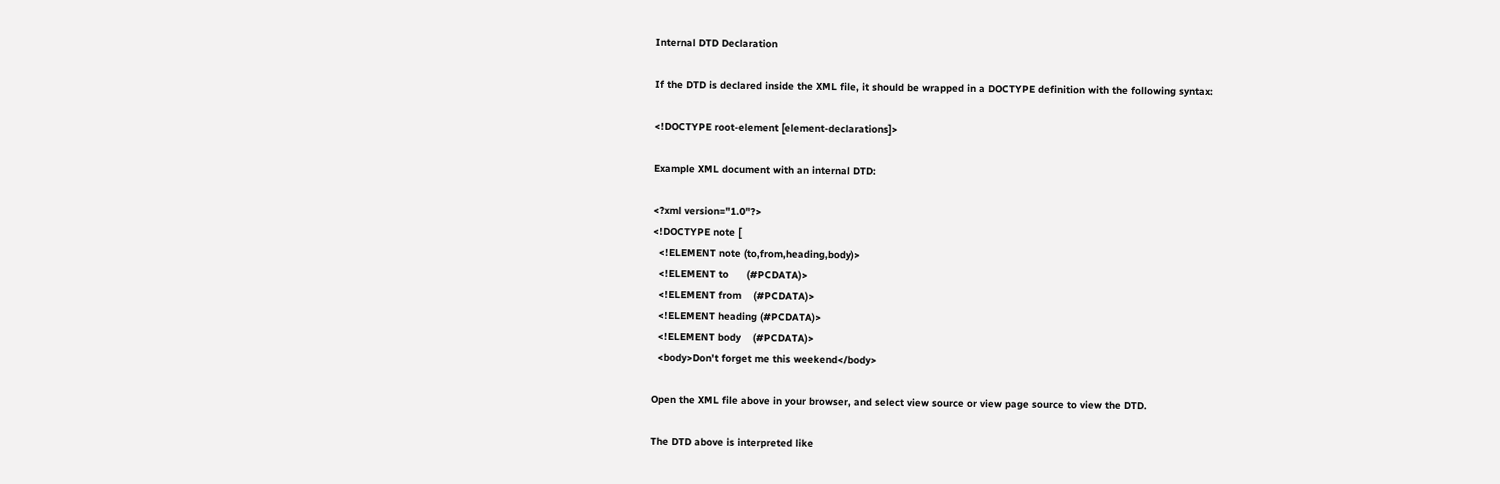Internal DTD Declaration

If the DTD is declared inside the XML file, it should be wrapped in a DOCTYPE definition with the following syntax:

<!DOCTYPE root-element [element-declarations]>

Example XML document with an internal DTD:

<?xml version="1.0"?>
<!DOCTYPE note [
  <!ELEMENT note (to,from,heading,body)>
  <!ELEMENT to      (#PCDATA)>
  <!ELEMENT from    (#PCDATA)>
  <!ELEMENT heading (#PCDATA)>
  <!ELEMENT body    (#PCDATA)>
  <body>Don't forget me this weekend</body>

Open the XML file above in your browser, and select view source or view page source to view the DTD.

The DTD above is interpreted like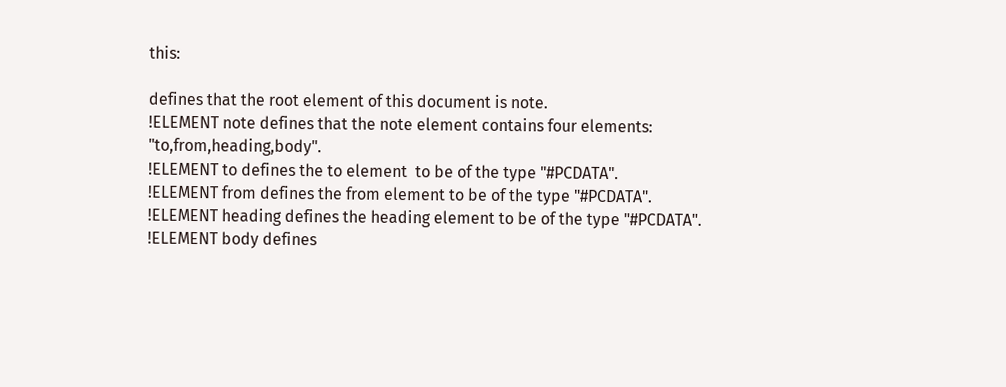this:

defines that the root element of this document is note.
!ELEMENT note defines that the note element contains four elements: "to,from,heading,body".
!ELEMENT to defines the to element  to be of the type "#PCDATA".
!ELEMENT from defines the from element to be of the type "#PCDATA".
!ELEMENT heading defines the heading element to be of the type "#PCDATA".
!ELEMENT body defines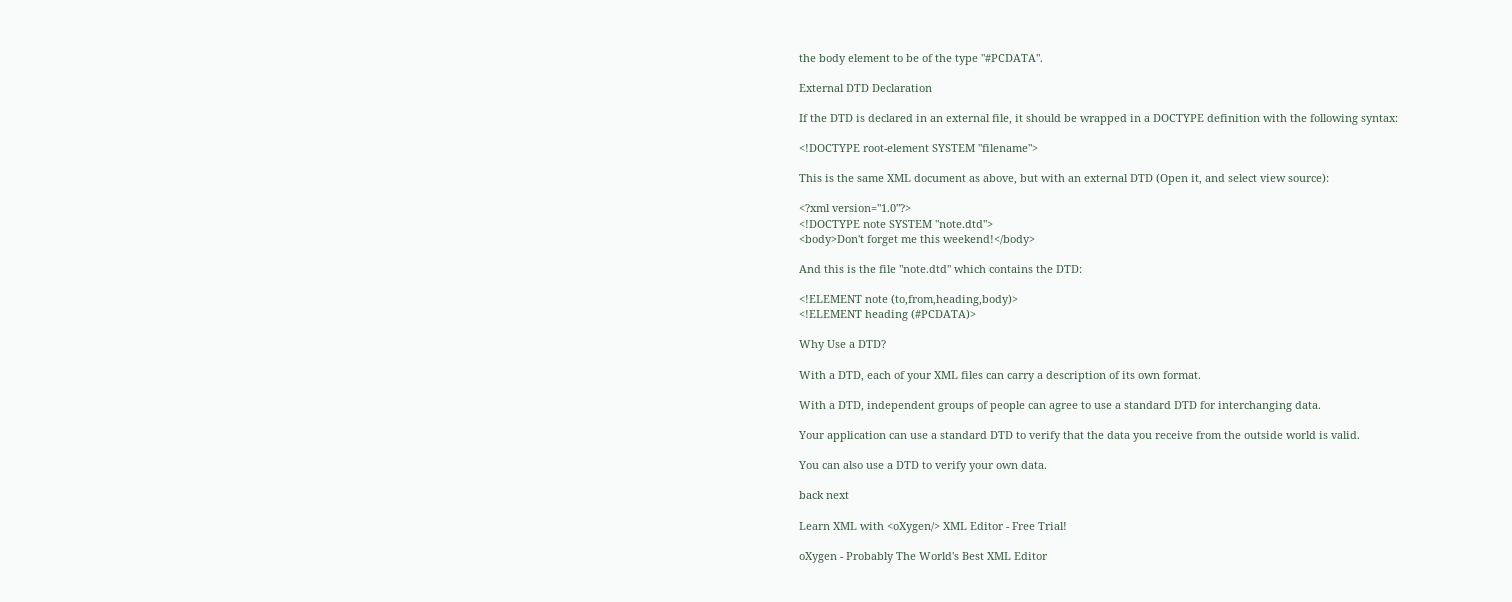the body element to be of the type "#PCDATA".

External DTD Declaration

If the DTD is declared in an external file, it should be wrapped in a DOCTYPE definition with the following syntax:

<!DOCTYPE root-element SYSTEM "filename">

This is the same XML document as above, but with an external DTD (Open it, and select view source):

<?xml version="1.0"?>
<!DOCTYPE note SYSTEM "note.dtd">
<body>Don't forget me this weekend!</body>

And this is the file "note.dtd" which contains the DTD:

<!ELEMENT note (to,from,heading,body)>
<!ELEMENT heading (#PCDATA)>

Why Use a DTD?

With a DTD, each of your XML files can carry a description of its own format.

With a DTD, independent groups of people can agree to use a standard DTD for interchanging data.

Your application can use a standard DTD to verify that the data you receive from the outside world is valid.

You can also use a DTD to verify your own data.

back next

Learn XML with <oXygen/> XML Editor - Free Trial!

oXygen - Probably The World's Best XML Editor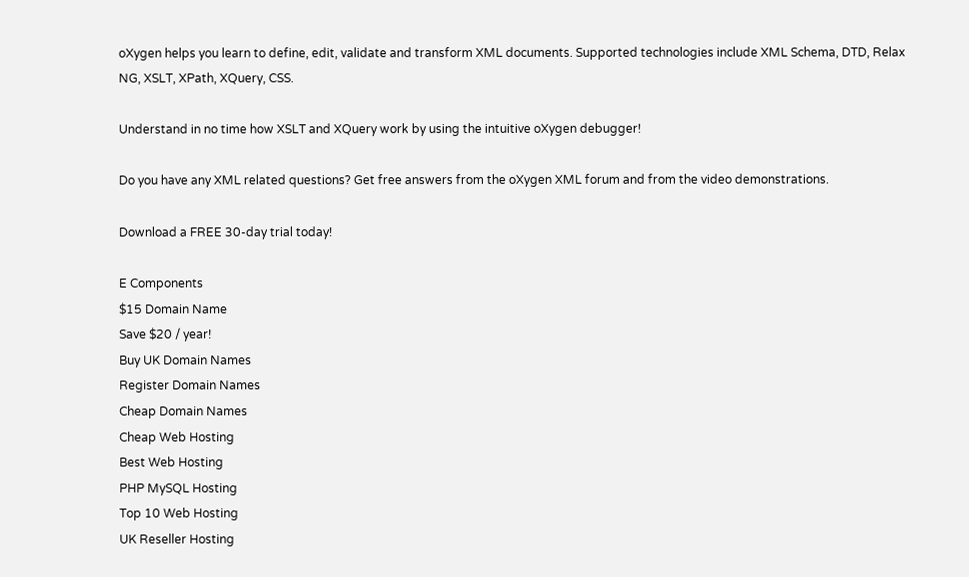oXygen helps you learn to define, edit, validate and transform XML documents. Supported technologies include XML Schema, DTD, Relax NG, XSLT, XPath, XQuery, CSS.

Understand in no time how XSLT and XQuery work by using the intuitive oXygen debugger!

Do you have any XML related questions? Get free answers from the oXygen XML forum and from the video demonstrations.

Download a FREE 30-day trial today!

E Components
$15 Domain Name
Save $20 / year!
Buy UK Domain Names
Register Domain Names
Cheap Domain Names
Cheap Web Hosting
Best Web Hosting
PHP MySQL Hosting
Top 10 Web Hosting
UK Reseller Hosting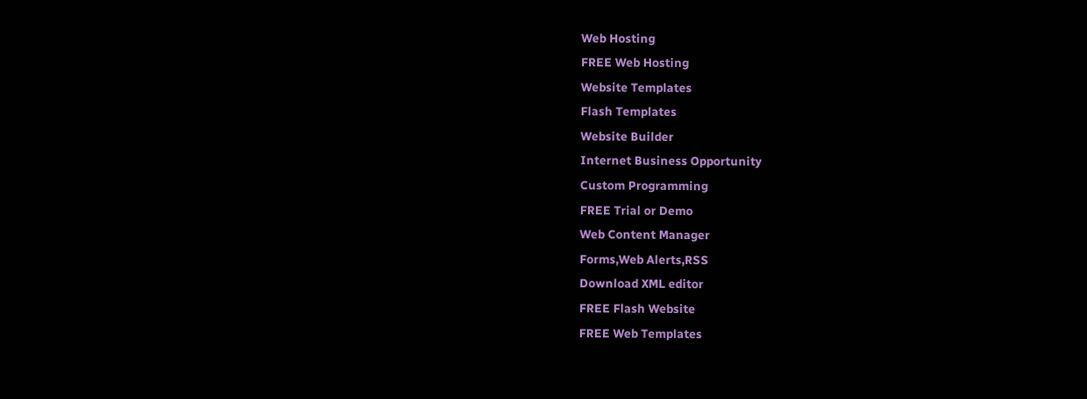Web Hosting
FREE Web Hosting
Website Templates
Flash Templates
Website Builder
Internet Business Opportunity
Custom Programming
FREE Trial or Demo
Web Content Manager
Forms,Web Alerts,RSS
Download XML editor
FREE Flash Website
FREE Web Templates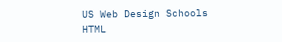US Web Design Schools
HTML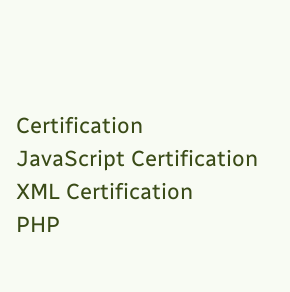Certification
JavaScript Certification
XML Certification
PHP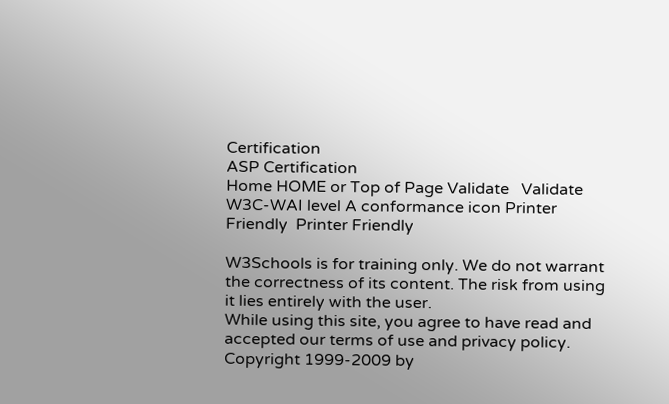Certification
ASP Certification
Home HOME or Top of Page Validate   Validate   W3C-WAI level A conformance icon Printer Friendly  Printer Friendly

W3Schools is for training only. We do not warrant the correctness of its content. The risk from using it lies entirely with the user.
While using this site, you agree to have read and accepted our terms of use and privacy policy.
Copyright 1999-2009 by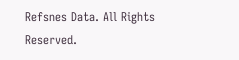Refsnes Data. All Rights Reserved.